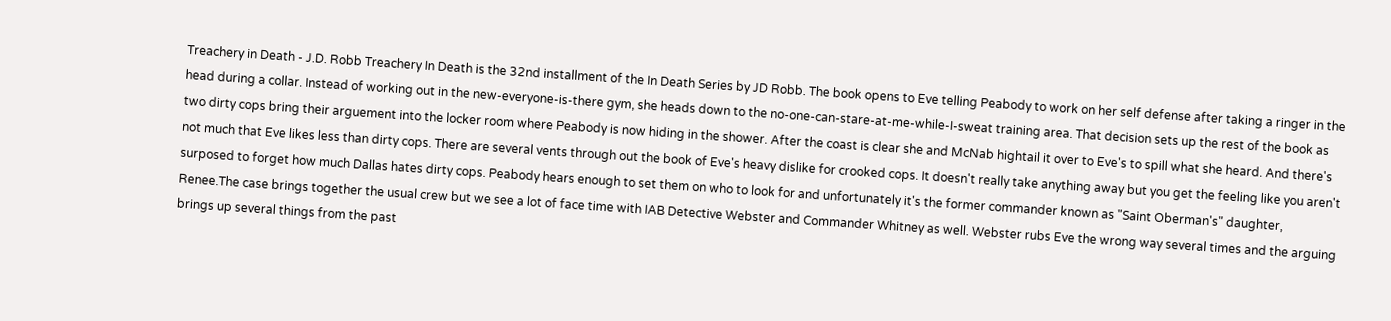Treachery in Death - J.D. Robb Treachery In Death is the 32nd installment of the In Death Series by JD Robb. The book opens to Eve telling Peabody to work on her self defense after taking a ringer in the head during a collar. Instead of working out in the new-everyone-is-there gym, she heads down to the no-one-can-stare-at-me-while-I-sweat training area. That decision sets up the rest of the book as two dirty cops bring their arguement into the locker room where Peabody is now hiding in the shower. After the coast is clear she and McNab hightail it over to Eve's to spill what she heard. And there's not much that Eve likes less than dirty cops. There are several vents through out the book of Eve's heavy dislike for crooked cops. It doesn't really take anything away but you get the feeling like you aren't surposed to forget how much Dallas hates dirty cops. Peabody hears enough to set them on who to look for and unfortunately it's the former commander known as "Saint Oberman's" daughter, Renee.The case brings together the usual crew but we see a lot of face time with IAB Detective Webster and Commander Whitney as well. Webster rubs Eve the wrong way several times and the arguing brings up several things from the past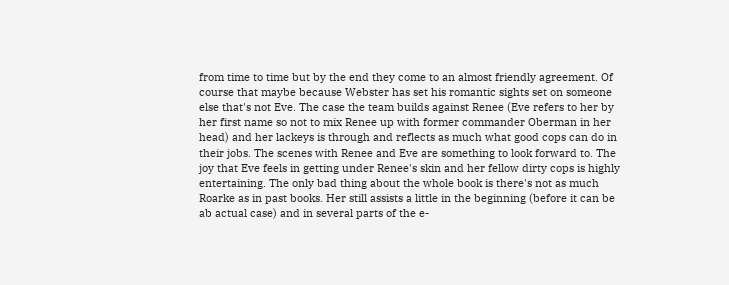from time to time but by the end they come to an almost friendly agreement. Of course that maybe because Webster has set his romantic sights set on someone else that's not Eve. The case the team builds against Renee (Eve refers to her by her first name so not to mix Renee up with former commander Oberman in her head) and her lackeys is through and reflects as much what good cops can do in their jobs. The scenes with Renee and Eve are something to look forward to. The joy that Eve feels in getting under Renee's skin and her fellow dirty cops is highly entertaining. The only bad thing about the whole book is there's not as much Roarke as in past books. Her still assists a little in the beginning (before it can be ab actual case) and in several parts of the e-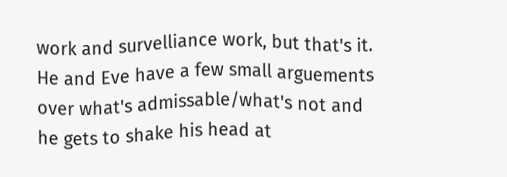work and survelliance work, but that's it. He and Eve have a few small arguements over what's admissable/what's not and he gets to shake his head at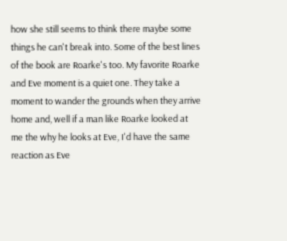how she still seems to think there maybe some things he can't break into. Some of the best lines of the book are Roarke's too. My favorite Roarke and Eve moment is a quiet one. They take a moment to wander the grounds when they arrive home and, well if a man like Roarke looked at me the why he looks at Eve, I'd have the same reaction as Eve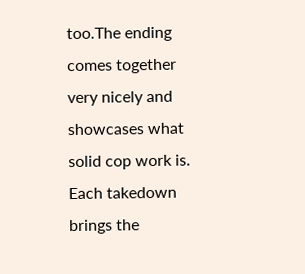too.The ending comes together very nicely and showcases what solid cop work is. Each takedown brings the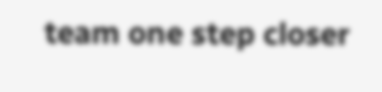team one step closer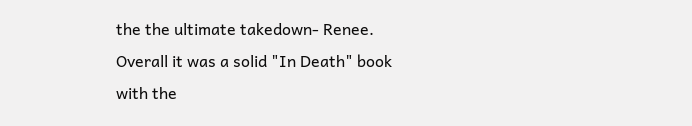the the ultimate takedown- Renee. Overall it was a solid "In Death" book with the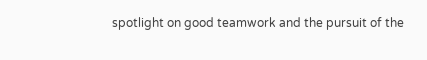spotlight on good teamwork and the pursuit of the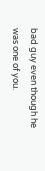bad guy even though he was one of you.